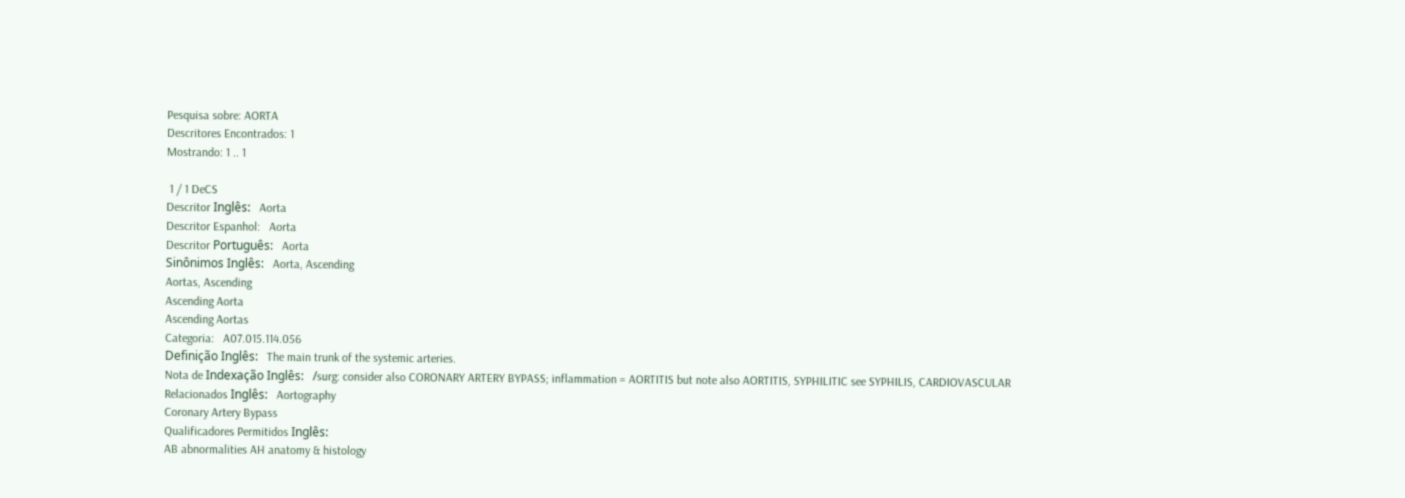Pesquisa sobre: AORTA
Descritores Encontrados: 1
Mostrando: 1 .. 1

 1 / 1 DeCS
Descritor Inglês:   Aorta
Descritor Espanhol:   Aorta
Descritor Português:   Aorta
Sinônimos Inglês:   Aorta, Ascending
Aortas, Ascending
Ascending Aorta
Ascending Aortas
Categoria:   A07.015.114.056
Definição Inglês:   The main trunk of the systemic arteries.
Nota de Indexação Inglês:   /surg: consider also CORONARY ARTERY BYPASS; inflammation = AORTITIS but note also AORTITIS, SYPHILITIC see SYPHILIS, CARDIOVASCULAR
Relacionados Inglês:   Aortography
Coronary Artery Bypass
Qualificadores Permitidos Inglês:
AB abnormalities AH anatomy & histology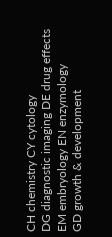CH chemistry CY cytology
DG diagnostic imaging DE drug effects
EM embryology EN enzymology
GD growth & development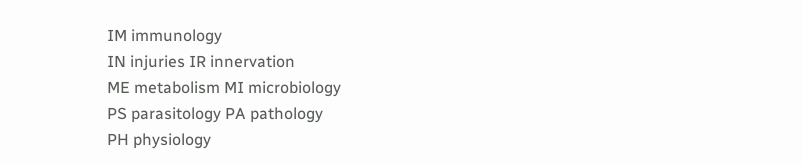IM immunology
IN injuries IR innervation
ME metabolism MI microbiology
PS parasitology PA pathology
PH physiology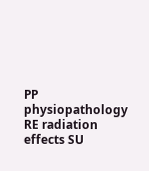PP physiopathology
RE radiation effects SU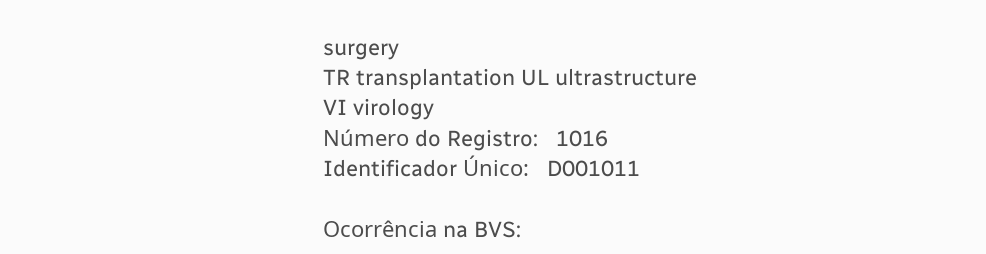surgery
TR transplantation UL ultrastructure
VI virology
Número do Registro:   1016
Identificador Único:   D001011

Ocorrência na BVS: